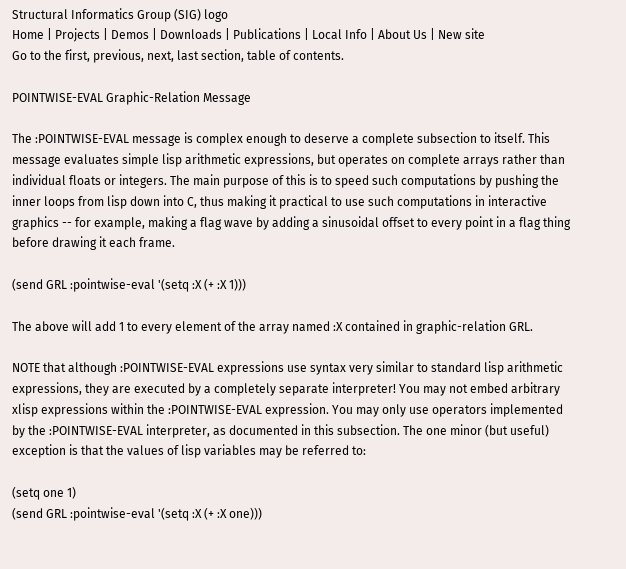Structural Informatics Group (SIG) logo
Home | Projects | Demos | Downloads | Publications | Local Info | About Us | New site
Go to the first, previous, next, last section, table of contents.

POINTWISE-EVAL Graphic-Relation Message

The :POINTWISE-EVAL message is complex enough to deserve a complete subsection to itself. This message evaluates simple lisp arithmetic expressions, but operates on complete arrays rather than individual floats or integers. The main purpose of this is to speed such computations by pushing the inner loops from lisp down into C, thus making it practical to use such computations in interactive graphics -- for example, making a flag wave by adding a sinusoidal offset to every point in a flag thing before drawing it each frame.

(send GRL :pointwise-eval '(setq :X (+ :X 1)))

The above will add 1 to every element of the array named :X contained in graphic-relation GRL.

NOTE that although :POINTWISE-EVAL expressions use syntax very similar to standard lisp arithmetic expressions, they are executed by a completely separate interpreter! You may not embed arbitrary xlisp expressions within the :POINTWISE-EVAL expression. You may only use operators implemented by the :POINTWISE-EVAL interpreter, as documented in this subsection. The one minor (but useful) exception is that the values of lisp variables may be referred to:

(setq one 1)
(send GRL :pointwise-eval '(setq :X (+ :X one)))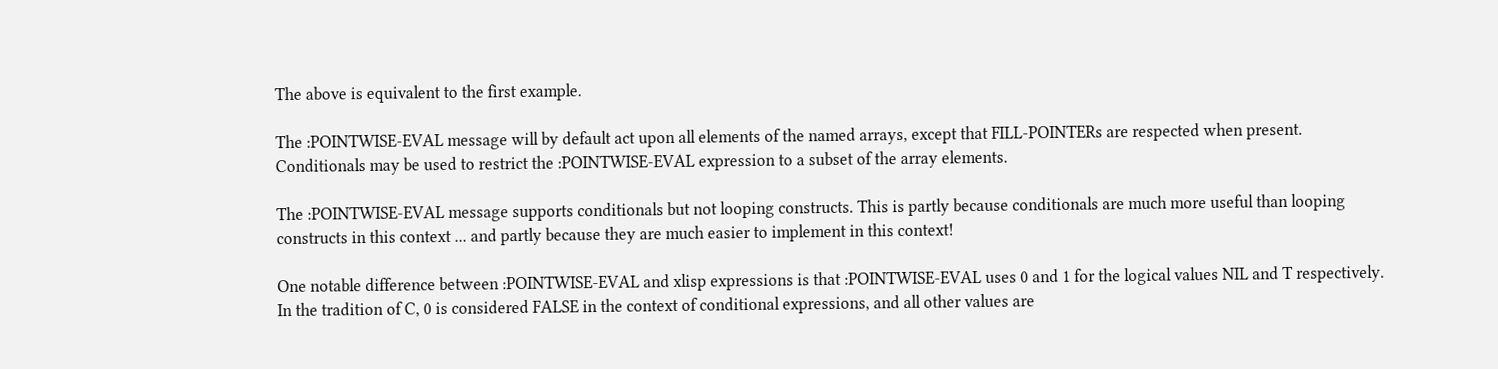The above is equivalent to the first example.

The :POINTWISE-EVAL message will by default act upon all elements of the named arrays, except that FILL-POINTERs are respected when present. Conditionals may be used to restrict the :POINTWISE-EVAL expression to a subset of the array elements.

The :POINTWISE-EVAL message supports conditionals but not looping constructs. This is partly because conditionals are much more useful than looping constructs in this context ... and partly because they are much easier to implement in this context!

One notable difference between :POINTWISE-EVAL and xlisp expressions is that :POINTWISE-EVAL uses 0 and 1 for the logical values NIL and T respectively. In the tradition of C, 0 is considered FALSE in the context of conditional expressions, and all other values are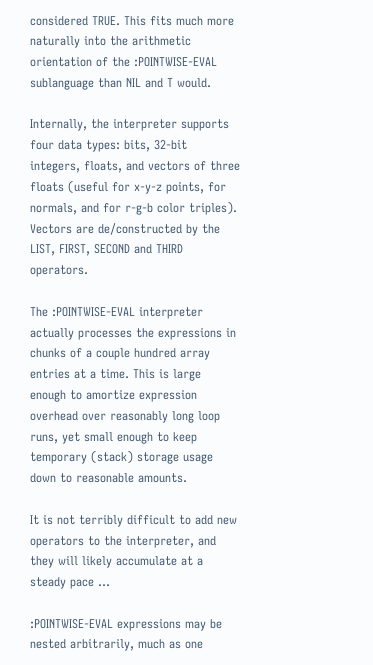considered TRUE. This fits much more naturally into the arithmetic orientation of the :POINTWISE-EVAL sublanguage than NIL and T would.

Internally, the interpreter supports four data types: bits, 32-bit integers, floats, and vectors of three floats (useful for x-y-z points, for normals, and for r-g-b color triples). Vectors are de/constructed by the LIST, FIRST, SECOND and THIRD operators.

The :POINTWISE-EVAL interpreter actually processes the expressions in chunks of a couple hundred array entries at a time. This is large enough to amortize expression overhead over reasonably long loop runs, yet small enough to keep temporary (stack) storage usage down to reasonable amounts.

It is not terribly difficult to add new operators to the interpreter, and they will likely accumulate at a steady pace ...

:POINTWISE-EVAL expressions may be nested arbitrarily, much as one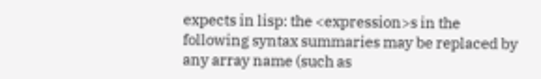expects in lisp: the <expression>s in the following syntax summaries may be replaced by any array name (such as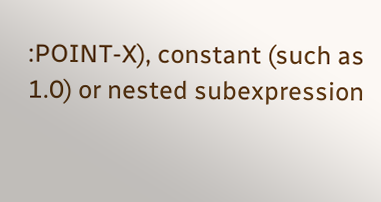:POINT-X), constant (such as 1.0) or nested subexpression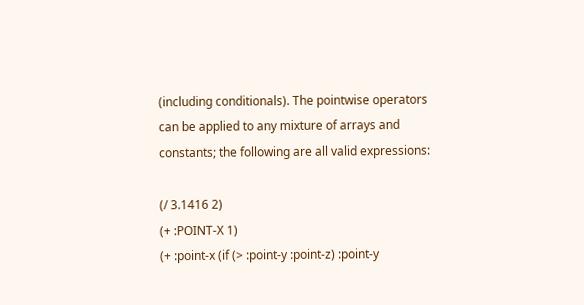(including conditionals). The pointwise operators can be applied to any mixture of arrays and constants; the following are all valid expressions:

(/ 3.1416 2)
(+ :POINT-X 1)
(+ :point-x (if (> :point-y :point-z) :point-y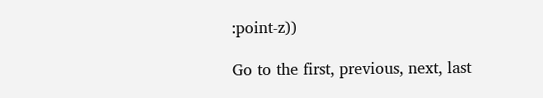:point-z))

Go to the first, previous, next, last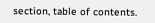section, table of contents.